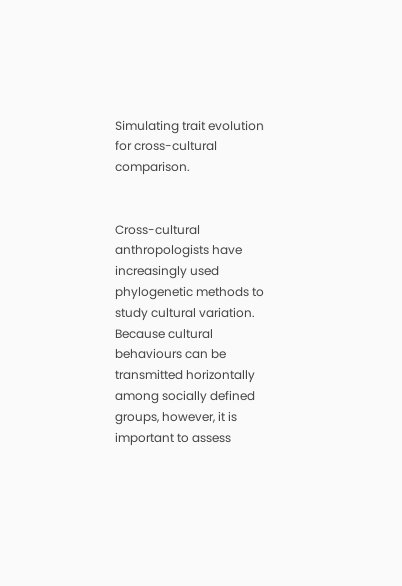Simulating trait evolution for cross-cultural comparison.


Cross-cultural anthropologists have increasingly used phylogenetic methods to study cultural variation. Because cultural behaviours can be transmitted horizontally among socially defined groups, however, it is important to assess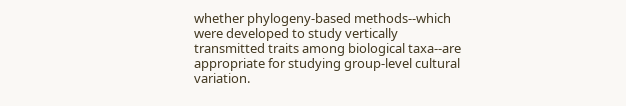whether phylogeny-based methods--which were developed to study vertically transmitted traits among biological taxa--are appropriate for studying group-level cultural variation.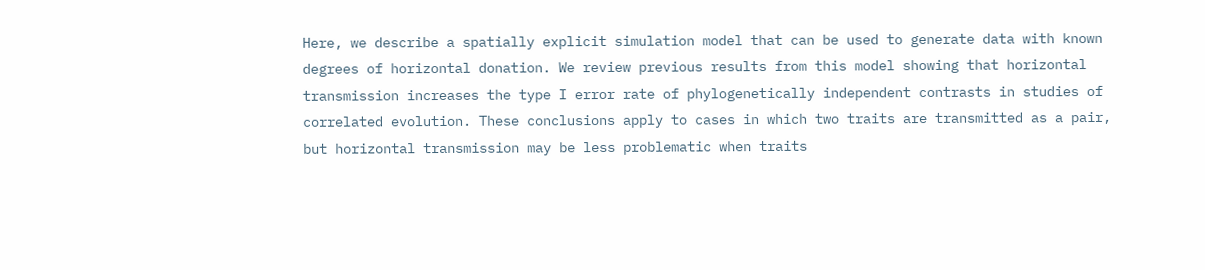Here, we describe a spatially explicit simulation model that can be used to generate data with known degrees of horizontal donation. We review previous results from this model showing that horizontal transmission increases the type I error rate of phylogenetically independent contrasts in studies of correlated evolution. These conclusions apply to cases in which two traits are transmitted as a pair, but horizontal transmission may be less problematic when traits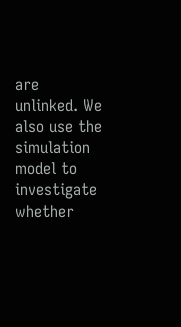are unlinked. We also use the simulation model to investigate whether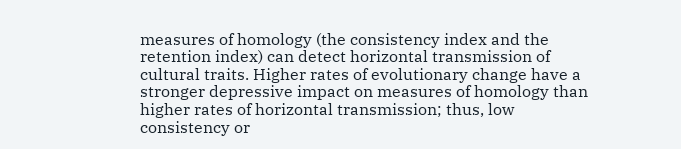measures of homology (the consistency index and the retention index) can detect horizontal transmission of cultural traits. Higher rates of evolutionary change have a stronger depressive impact on measures of homology than higher rates of horizontal transmission; thus, low consistency or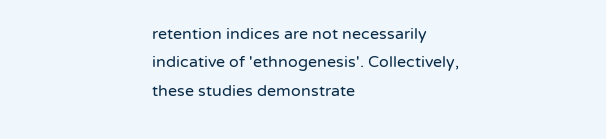retention indices are not necessarily indicative of 'ethnogenesis'. Collectively, these studies demonstrate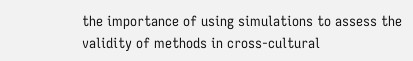the importance of using simulations to assess the validity of methods in cross-cultural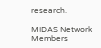research.

MIDAS Network Members